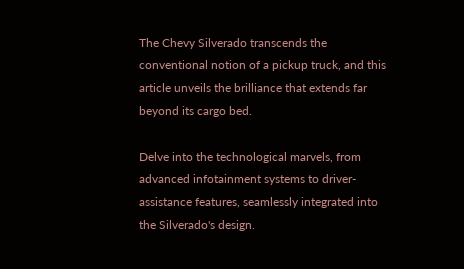The Chevy Silverado transcends the conventional notion of a pickup truck, and this article unveils the brilliance that extends far beyond its cargo bed.

Delve into the technological marvels, from advanced infotainment systems to driver-assistance features, seamlessly integrated into the Silverado's design.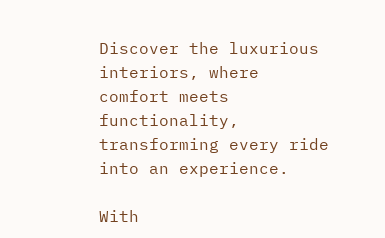Discover the luxurious interiors, where comfort meets functionality, transforming every ride into an experience.

With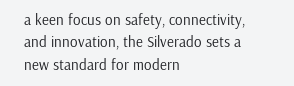a keen focus on safety, connectivity, and innovation, the Silverado sets a new standard for modern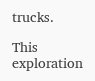trucks.

This exploration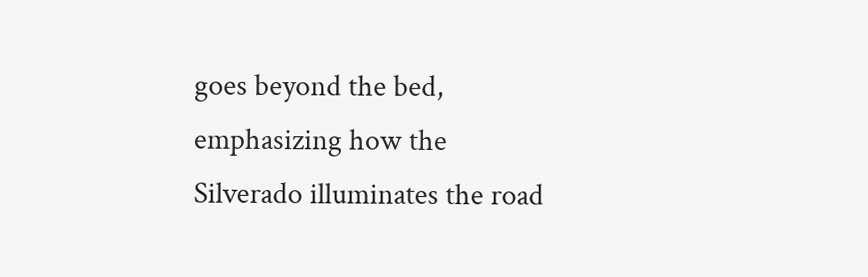goes beyond the bed, emphasizing how the Silverado illuminates the road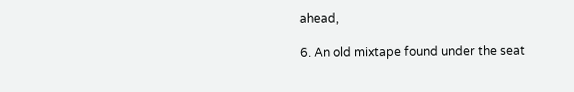ahead,

6. An old mixtape found under the seat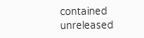contained unreleased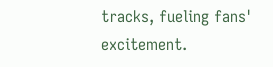tracks, fueling fans' excitement.